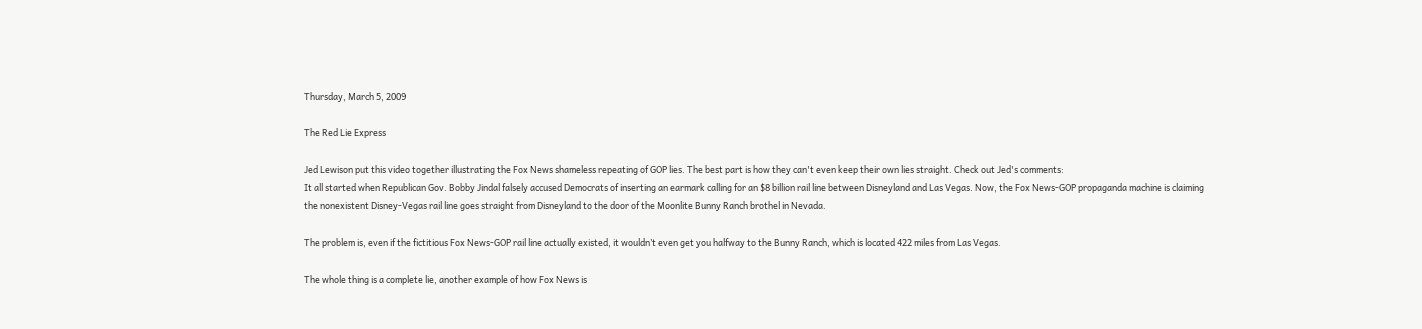Thursday, March 5, 2009

The Red Lie Express

Jed Lewison put this video together illustrating the Fox News shameless repeating of GOP lies. The best part is how they can't even keep their own lies straight. Check out Jed's comments:
It all started when Republican Gov. Bobby Jindal falsely accused Democrats of inserting an earmark calling for an $8 billion rail line between Disneyland and Las Vegas. Now, the Fox News-GOP propaganda machine is claiming the nonexistent Disney-Vegas rail line goes straight from Disneyland to the door of the Moonlite Bunny Ranch brothel in Nevada.

The problem is, even if the fictitious Fox News-GOP rail line actually existed, it wouldn’t even get you halfway to the Bunny Ranch, which is located 422 miles from Las Vegas.

The whole thing is a complete lie, another example of how Fox News is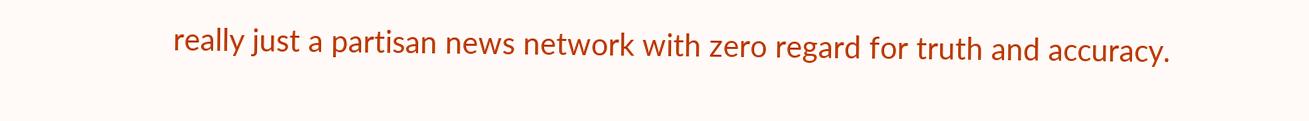really just a partisan news network with zero regard for truth and accuracy.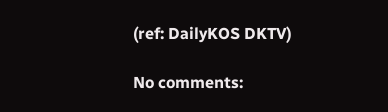(ref: DailyKOS DKTV)

No comments: